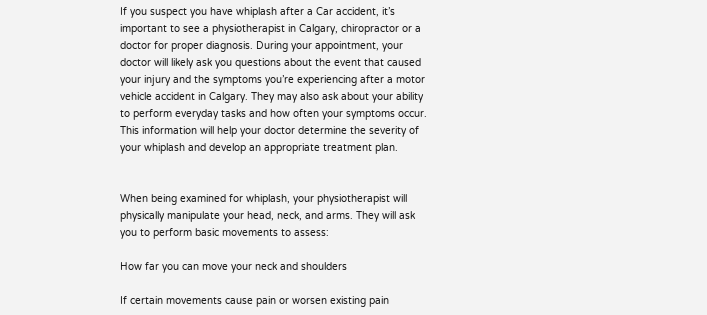If you suspect you have whiplash after a Car accident, it’s important to see a physiotherapist in Calgary, chiropractor or a doctor for proper diagnosis. During your appointment, your doctor will likely ask you questions about the event that caused your injury and the symptoms you’re experiencing after a motor vehicle accident in Calgary. They may also ask about your ability to perform everyday tasks and how often your symptoms occur. This information will help your doctor determine the severity of your whiplash and develop an appropriate treatment plan.


When being examined for whiplash, your physiotherapist will physically manipulate your head, neck, and arms. They will ask you to perform basic movements to assess:

How far you can move your neck and shoulders

If certain movements cause pain or worsen existing pain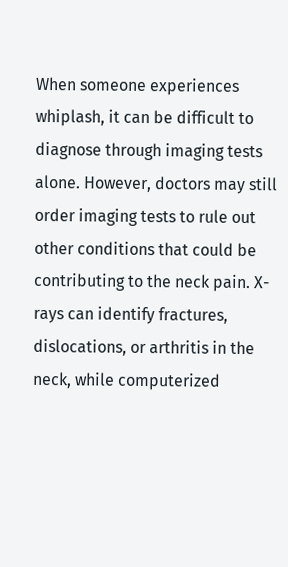When someone experiences whiplash, it can be difficult to diagnose through imaging tests alone. However, doctors may still order imaging tests to rule out other conditions that could be contributing to the neck pain. X-rays can identify fractures, dislocations, or arthritis in the neck, while computerized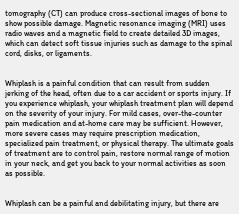tomography (CT) can produce cross-sectional images of bone to show possible damage. Magnetic resonance imaging (MRI) uses radio waves and a magnetic field to create detailed 3D images, which can detect soft tissue injuries such as damage to the spinal cord, disks, or ligaments.


Whiplash is a painful condition that can result from sudden jerking of the head, often due to a car accident or sports injury. If you experience whiplash, your whiplash treatment plan will depend on the severity of your injury. For mild cases, over-the-counter pain medication and at-home care may be sufficient. However, more severe cases may require prescription medication, specialized pain treatment, or physical therapy. The ultimate goals of treatment are to control pain, restore normal range of motion in your neck, and get you back to your normal activities as soon as possible.


Whiplash can be a painful and debilitating injury, but there are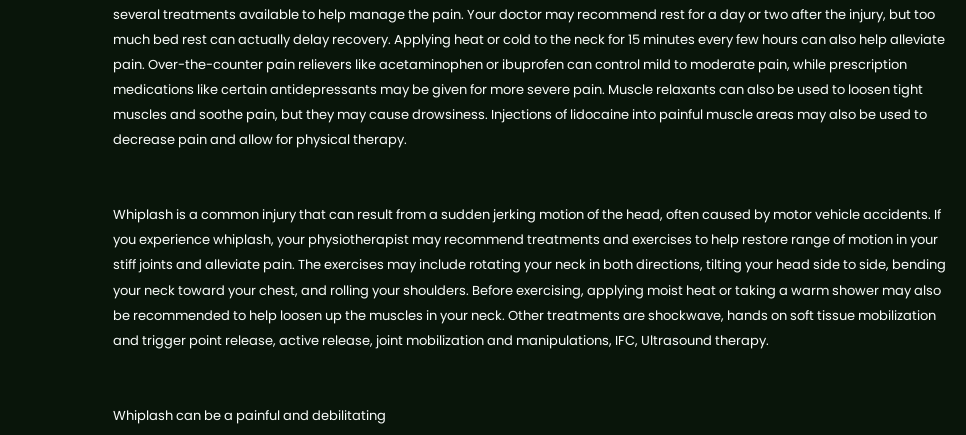several treatments available to help manage the pain. Your doctor may recommend rest for a day or two after the injury, but too much bed rest can actually delay recovery. Applying heat or cold to the neck for 15 minutes every few hours can also help alleviate pain. Over-the-counter pain relievers like acetaminophen or ibuprofen can control mild to moderate pain, while prescription medications like certain antidepressants may be given for more severe pain. Muscle relaxants can also be used to loosen tight muscles and soothe pain, but they may cause drowsiness. Injections of lidocaine into painful muscle areas may also be used to decrease pain and allow for physical therapy.


Whiplash is a common injury that can result from a sudden jerking motion of the head, often caused by motor vehicle accidents. If you experience whiplash, your physiotherapist may recommend treatments and exercises to help restore range of motion in your stiff joints and alleviate pain. The exercises may include rotating your neck in both directions, tilting your head side to side, bending your neck toward your chest, and rolling your shoulders. Before exercising, applying moist heat or taking a warm shower may also be recommended to help loosen up the muscles in your neck. Other treatments are shockwave, hands on soft tissue mobilization and trigger point release, active release, joint mobilization and manipulations, IFC, Ultrasound therapy.


Whiplash can be a painful and debilitating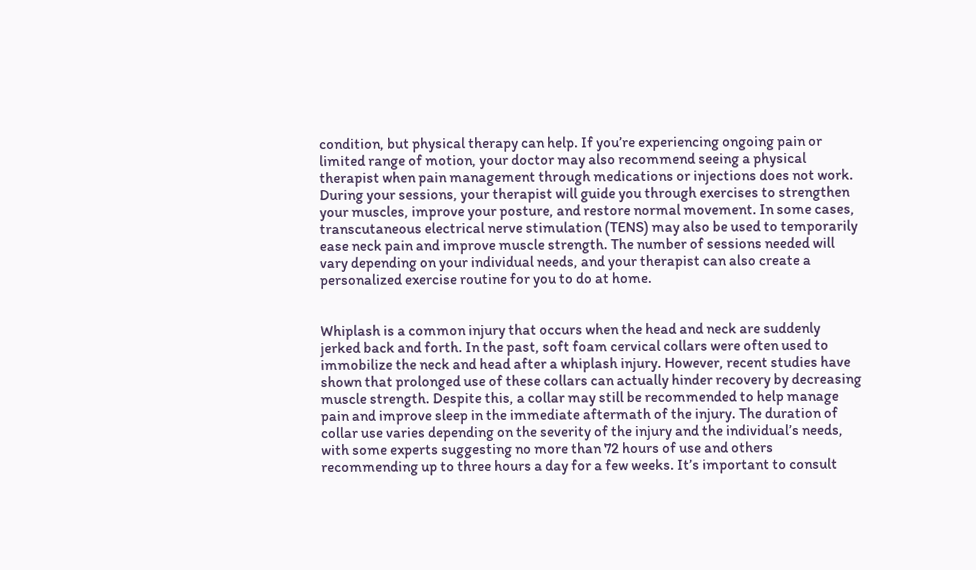condition, but physical therapy can help. If you’re experiencing ongoing pain or limited range of motion, your doctor may also recommend seeing a physical therapist when pain management through medications or injections does not work. During your sessions, your therapist will guide you through exercises to strengthen your muscles, improve your posture, and restore normal movement. In some cases, transcutaneous electrical nerve stimulation (TENS) may also be used to temporarily ease neck pain and improve muscle strength. The number of sessions needed will vary depending on your individual needs, and your therapist can also create a personalized exercise routine for you to do at home.


Whiplash is a common injury that occurs when the head and neck are suddenly jerked back and forth. In the past, soft foam cervical collars were often used to immobilize the neck and head after a whiplash injury. However, recent studies have shown that prolonged use of these collars can actually hinder recovery by decreasing muscle strength. Despite this, a collar may still be recommended to help manage pain and improve sleep in the immediate aftermath of the injury. The duration of collar use varies depending on the severity of the injury and the individual’s needs, with some experts suggesting no more than 72 hours of use and others recommending up to three hours a day for a few weeks. It’s important to consult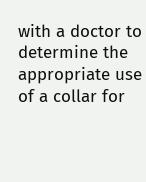with a doctor to determine the appropriate use of a collar for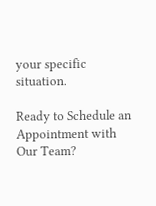your specific situation.

Ready to Schedule an Appointment with Our Team?